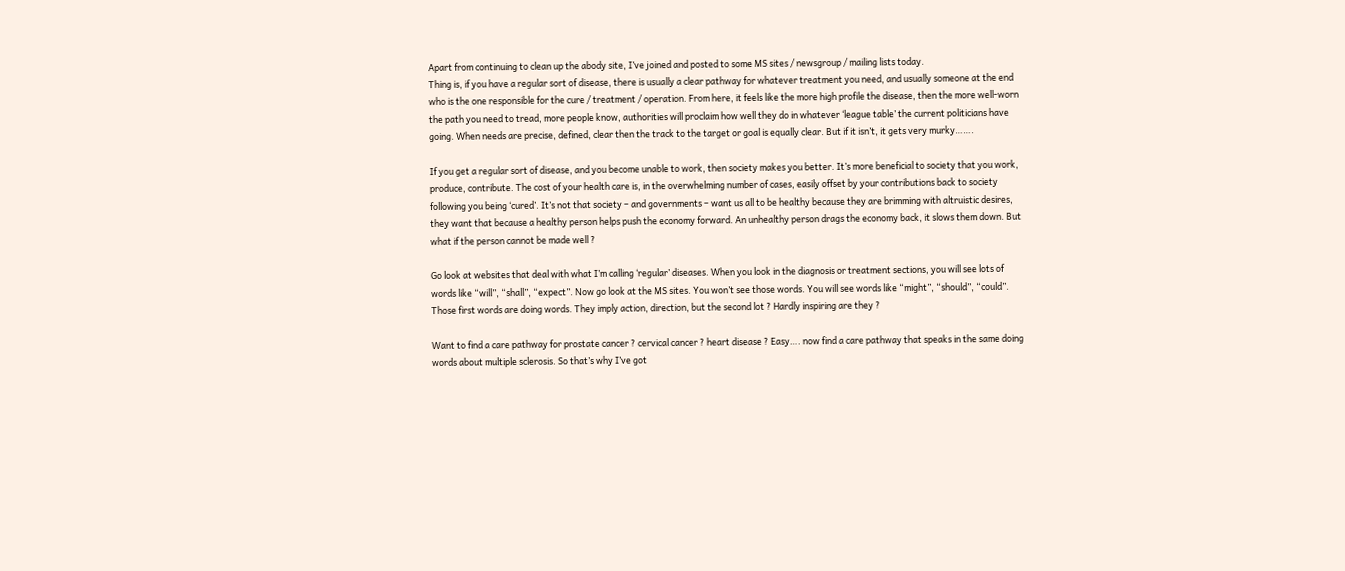Apart from continuing to clean up the abody site, I’ve joined and posted to some MS sites / newsgroup / mailing lists today.
Thing is, if you have a regular sort of disease, there is usually a clear pathway for whatever treatment you need, and usually someone at the end who is the one responsible for the cure / treatment / operation. From here, it feels like the more high profile the disease, then the more well-worn the path you need to tread, more people know, authorities will proclaim how well they do in whatever ‘league table’ the current politicians have going. When needs are precise, defined, clear then the track to the target or goal is equally clear. But if it isn’t, it gets very murky…….

If you get a regular sort of disease, and you become unable to work, then society makes you better. It’s more beneficial to society that you work, produce, contribute. The cost of your health care is, in the overwhelming number of cases, easily offset by your contributions back to society following you being ‘cured’. It’s not that society – and governments – want us all to be healthy because they are brimming with altruistic desires, they want that because a healthy person helps push the economy forward. An unhealthy person drags the economy back, it slows them down. But what if the person cannot be made well ?

Go look at websites that deal with what I’m calling ‘regular’ diseases. When you look in the diagnosis or treatment sections, you will see lots of words like “will”, “shall”, “expect”. Now go look at the MS sites. You won’t see those words. You will see words like “might”, “should”, “could”.
Those first words are doing words. They imply action, direction, but the second lot ? Hardly inspiring are they ?

Want to find a care pathway for prostate cancer ? cervical cancer ? heart disease ? Easy…. now find a care pathway that speaks in the same doing words about multiple sclerosis. So that’s why I’ve got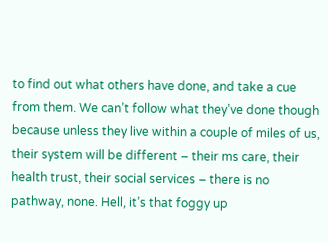to find out what others have done, and take a cue from them. We can’t follow what they’ve done though because unless they live within a couple of miles of us, their system will be different – their ms care, their health trust, their social services – there is no pathway, none. Hell, it’s that foggy up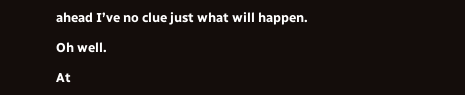ahead I’ve no clue just what will happen.

Oh well.

At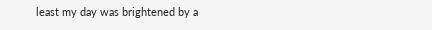least my day was brightened by a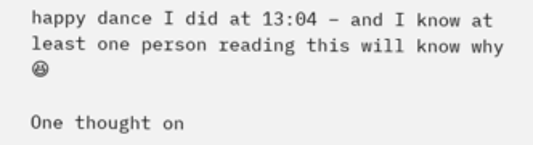happy dance I did at 13:04 – and I know at least one person reading this will know why 😆

One thought on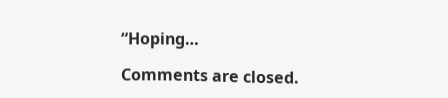“Hoping…

Comments are closed.